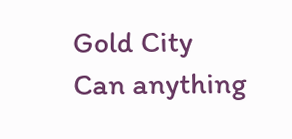Gold City
Can anything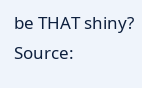be THAT shiny?
Source: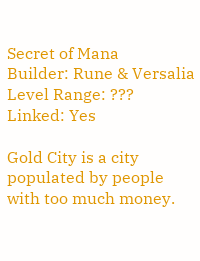Secret of Mana
Builder: Rune & Versalia
Level Range: ???
Linked: Yes

Gold City is a city populated by people with too much money.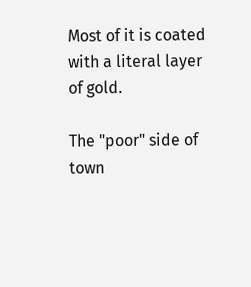Most of it is coated with a literal layer of gold.

The "poor" side of town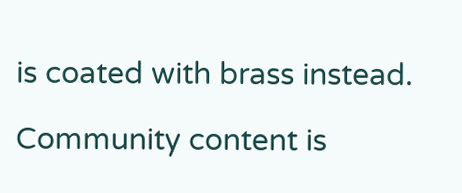is coated with brass instead.

Community content is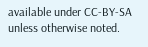available under CC-BY-SA unless otherwise noted.